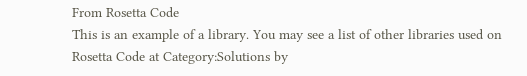From Rosetta Code
This is an example of a library. You may see a list of other libraries used on Rosetta Code at Category:Solutions by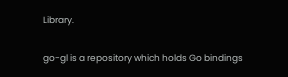Library.

go-gl is a repository which holds Go bindings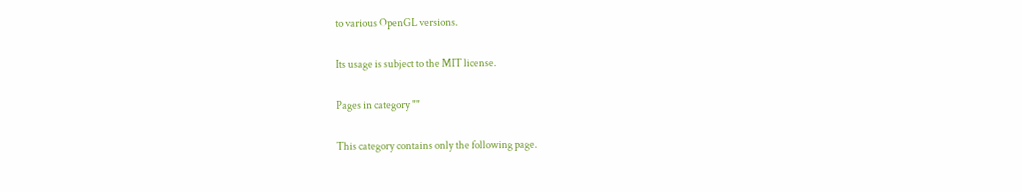to various OpenGL versions.

Its usage is subject to the MIT license.

Pages in category ""

This category contains only the following page.